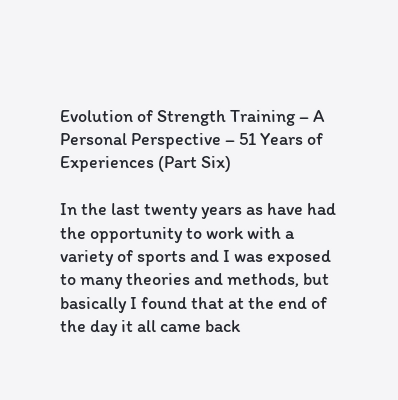Evolution of Strength Training – A Personal Perspective – 51 Years of Experiences (Part Six)

In the last twenty years as have had the opportunity to work with a variety of sports and I was exposed to many theories and methods, but basically I found that at the end of the day it all came back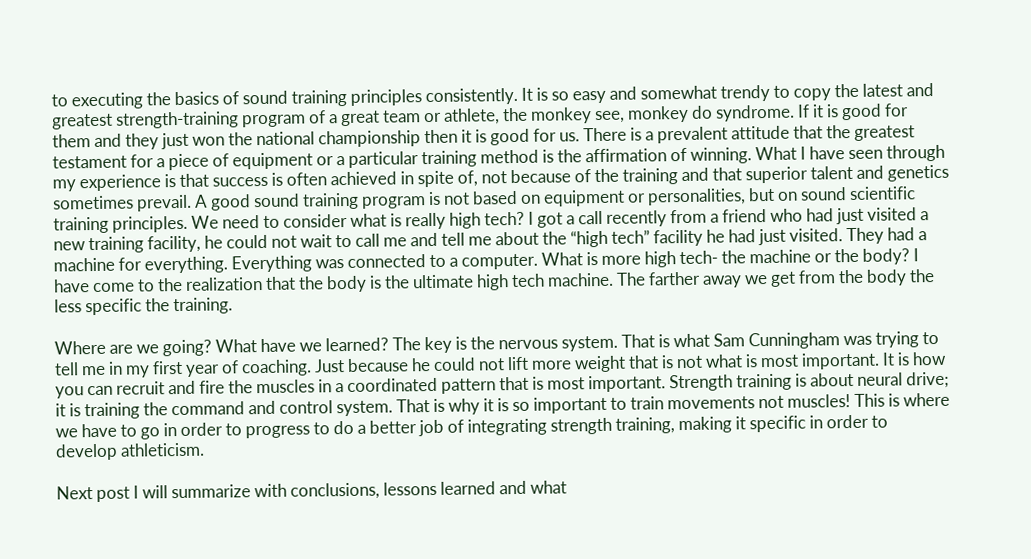to executing the basics of sound training principles consistently. It is so easy and somewhat trendy to copy the latest and greatest strength-training program of a great team or athlete, the monkey see, monkey do syndrome. If it is good for them and they just won the national championship then it is good for us. There is a prevalent attitude that the greatest testament for a piece of equipment or a particular training method is the affirmation of winning. What I have seen through my experience is that success is often achieved in spite of, not because of the training and that superior talent and genetics sometimes prevail. A good sound training program is not based on equipment or personalities, but on sound scientific training principles. We need to consider what is really high tech? I got a call recently from a friend who had just visited a new training facility, he could not wait to call me and tell me about the “high tech” facility he had just visited. They had a machine for everything. Everything was connected to a computer. What is more high tech- the machine or the body? I have come to the realization that the body is the ultimate high tech machine. The farther away we get from the body the less specific the training.

Where are we going? What have we learned? The key is the nervous system. That is what Sam Cunningham was trying to tell me in my first year of coaching. Just because he could not lift more weight that is not what is most important. It is how you can recruit and fire the muscles in a coordinated pattern that is most important. Strength training is about neural drive; it is training the command and control system. That is why it is so important to train movements not muscles! This is where we have to go in order to progress to do a better job of integrating strength training, making it specific in order to develop athleticism.

Next post I will summarize with conclusions, lessons learned and what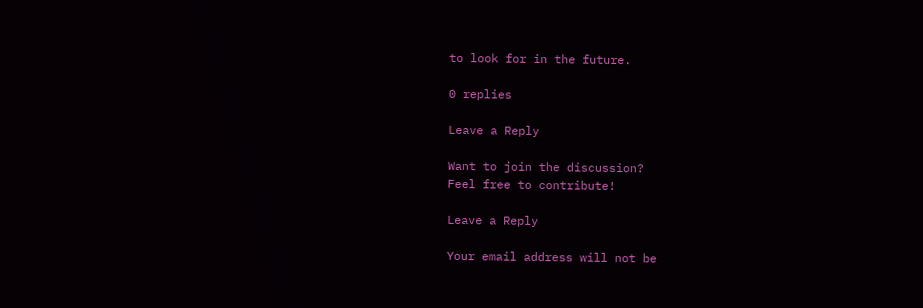to look for in the future.

0 replies

Leave a Reply

Want to join the discussion?
Feel free to contribute!

Leave a Reply

Your email address will not be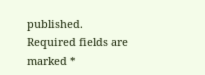published. Required fields are marked *